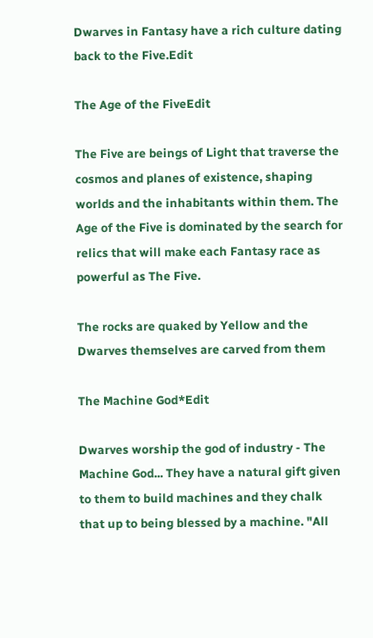Dwarves in Fantasy have a rich culture dating back to the Five.Edit

The Age of the FiveEdit

The Five are beings of Light that traverse the cosmos and planes of existence, shaping worlds and the inhabitants within them. The Age of the Five is dominated by the search for relics that will make each Fantasy race as powerful as The Five.

The rocks are quaked by Yellow and the Dwarves themselves are carved from them

The Machine God*Edit

Dwarves worship the god of industry - The Machine God... They have a natural gift given to them to build machines and they chalk that up to being blessed by a machine. "All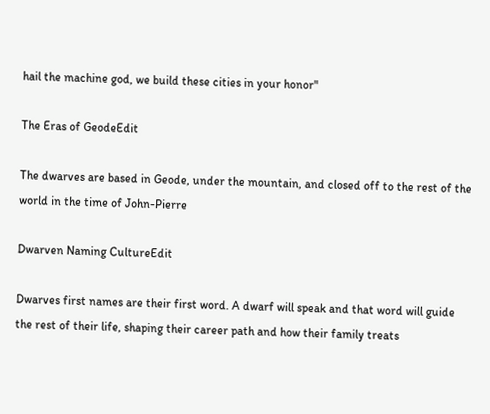hail the machine god, we build these cities in your honor"

The Eras of GeodeEdit

The dwarves are based in Geode, under the mountain, and closed off to the rest of the world in the time of John-Pierre

Dwarven Naming CultureEdit

Dwarves first names are their first word. A dwarf will speak and that word will guide the rest of their life, shaping their career path and how their family treats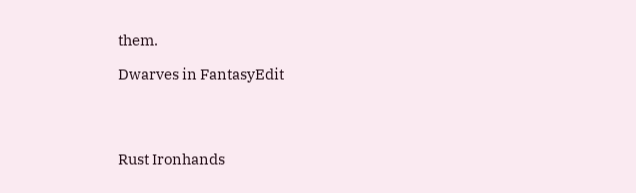them.

Dwarves in FantasyEdit




Rust Ironhands